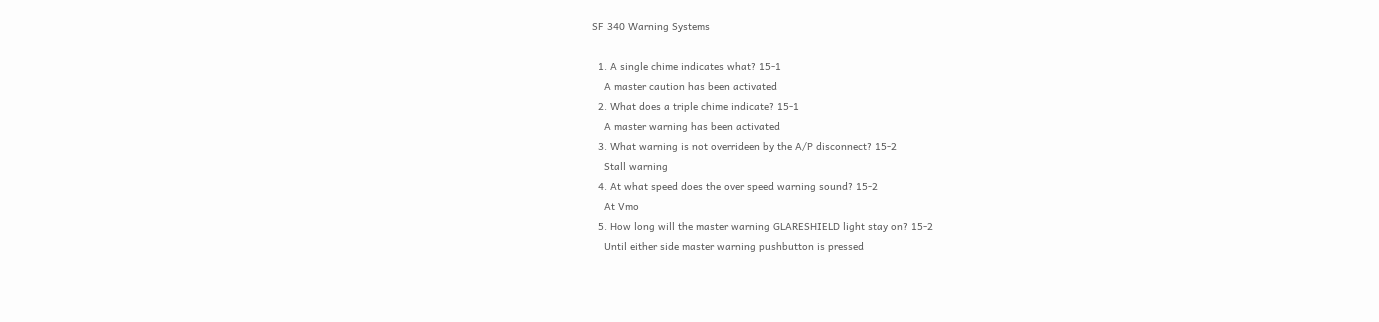SF 340 Warning Systems

  1. A single chime indicates what? 15-1
    A master caution has been activated
  2. What does a triple chime indicate? 15-1
    A master warning has been activated
  3. What warning is not overrideen by the A/P disconnect? 15-2
    Stall warning
  4. At what speed does the over speed warning sound? 15-2
    At Vmo
  5. How long will the master warning GLARESHIELD light stay on? 15-2
    Until either side master warning pushbutton is pressed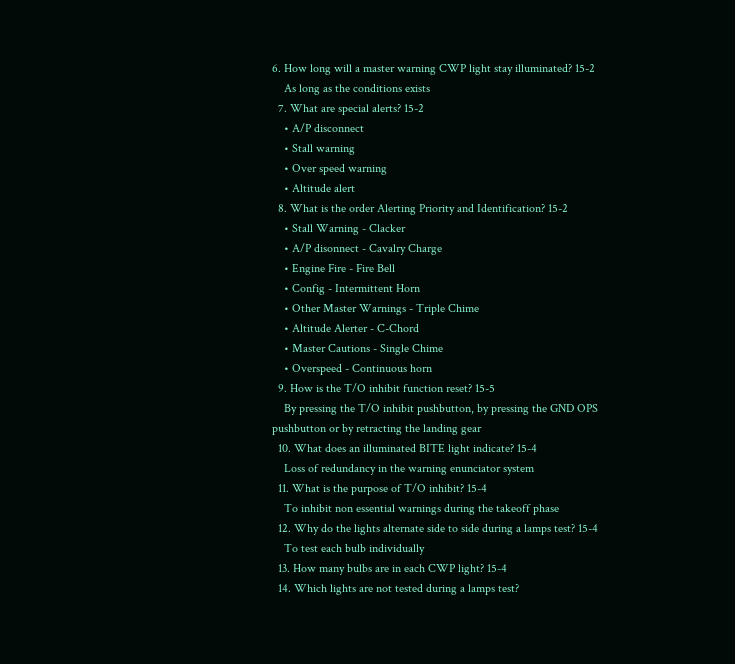6. How long will a master warning CWP light stay illuminated? 15-2
    As long as the conditions exists
  7. What are special alerts? 15-2
    • A/P disconnect
    • Stall warning
    • Over speed warning
    • Altitude alert
  8. What is the order Alerting Priority and Identification? 15-2
    • Stall Warning - Clacker
    • A/P disonnect - Cavalry Charge
    • Engine Fire - Fire Bell
    • Config - Intermittent Horn
    • Other Master Warnings - Triple Chime
    • Altitude Alerter - C-Chord
    • Master Cautions - Single Chime
    • Overspeed - Continuous horn
  9. How is the T/O inhibit function reset? 15-5
    By pressing the T/O inhibit pushbutton, by pressing the GND OPS pushbutton or by retracting the landing gear
  10. What does an illuminated BITE light indicate? 15-4
    Loss of redundancy in the warning enunciator system
  11. What is the purpose of T/O inhibit? 15-4
    To inhibit non essential warnings during the takeoff phase
  12. Why do the lights alternate side to side during a lamps test? 15-4
    To test each bulb individually
  13. How many bulbs are in each CWP light? 15-4
  14. Which lights are not tested during a lamps test?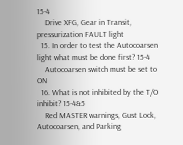15-4
    Drive XFG, Gear in Transit, pressurization FAULT light
  15. In order to test the Autocoarsen light what must be done first? 15-4
    Autocoarsen switch must be set to ON
  16. What is not inhibited by the T/O inhibit? 15-4&5
    Red MASTER warnings, Gust Lock, Autocoarsen, and Parking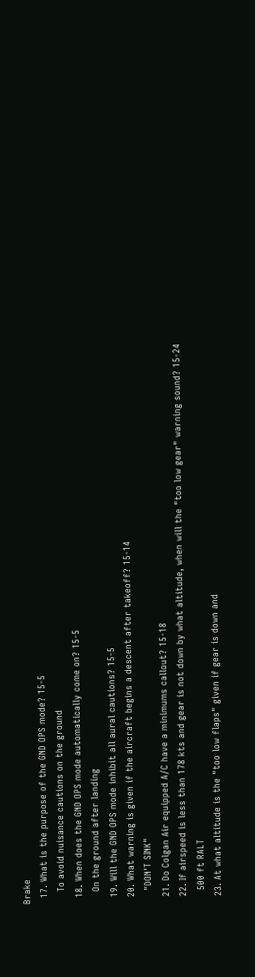Brake
  17. What is the purpose of the GND OPS mode? 15-5
    To avoid nuisance cautions on the ground
  18. When does the GND OPS mode automatically come on? 15-5
    On the ground after landing
  19. Will the GND OPS mode inhibit all aural cautions? 15-5
  20. What warning is given if the aircraft begins a descent after takeoff? 15-14
    "DON'T SINK"
  21. Do Colgan Air equipped A/C have a minimums callout? 15-18
  22. If airspeed is less than 178 kts and gear is not down by what altitude, when will the "too low gear" warning sound? 15-24
    500 ft RALT
  23. At what altitude is the "too low flaps" given if gear is down and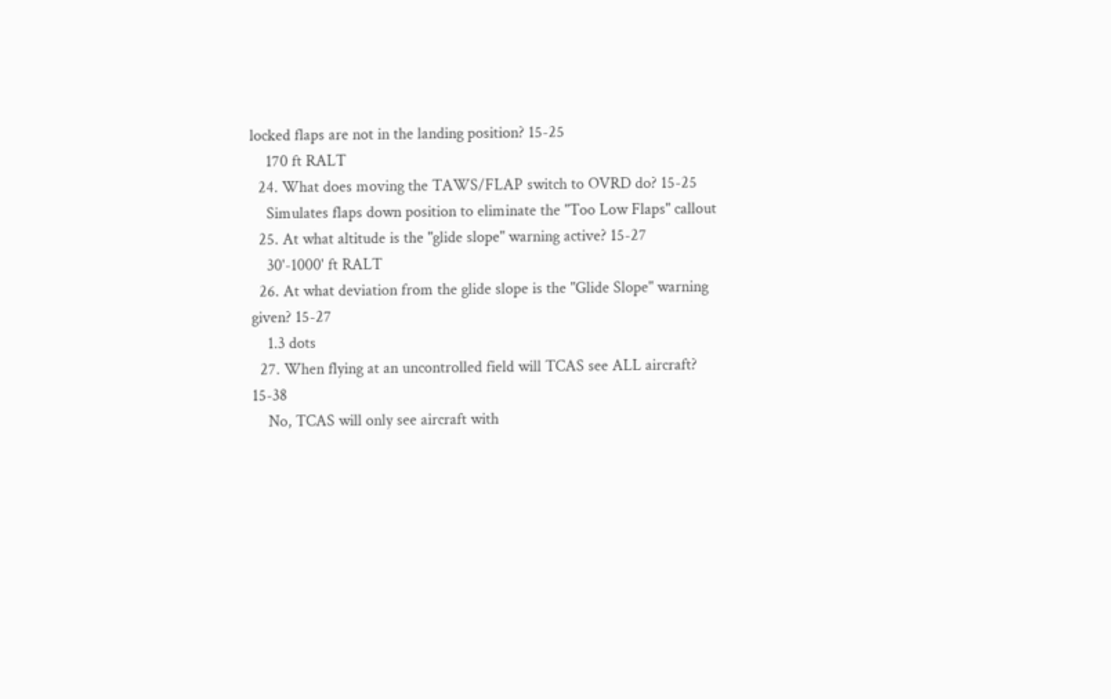locked flaps are not in the landing position? 15-25
    170 ft RALT
  24. What does moving the TAWS/FLAP switch to OVRD do? 15-25
    Simulates flaps down position to eliminate the "Too Low Flaps" callout
  25. At what altitude is the "glide slope" warning active? 15-27
    30'-1000' ft RALT
  26. At what deviation from the glide slope is the "Glide Slope" warning given? 15-27
    1.3 dots
  27. When flying at an uncontrolled field will TCAS see ALL aircraft? 15-38
    No, TCAS will only see aircraft with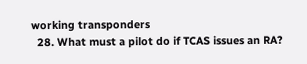working transponders
  28. What must a pilot do if TCAS issues an RA?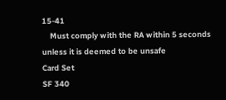15-41
    Must comply with the RA within 5 seconds unless it is deemed to be unsafe
Card Set
SF 340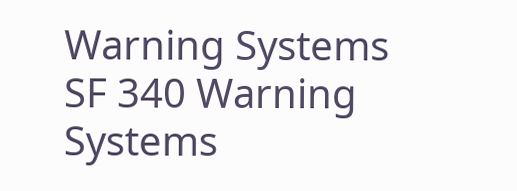Warning Systems
SF 340 Warning Systems